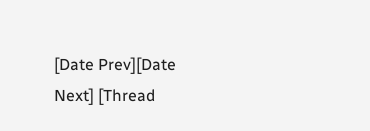[Date Prev][Date Next] [Thread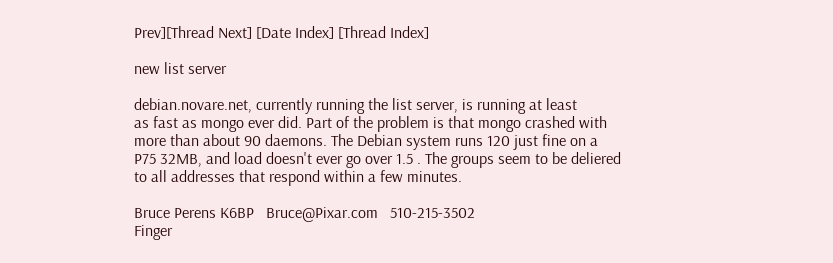Prev][Thread Next] [Date Index] [Thread Index]

new list server

debian.novare.net, currently running the list server, is running at least
as fast as mongo ever did. Part of the problem is that mongo crashed with
more than about 90 daemons. The Debian system runs 120 just fine on a
P75 32MB, and load doesn't ever go over 1.5 . The groups seem to be deliered
to all addresses that respond within a few minutes.

Bruce Perens K6BP   Bruce@Pixar.com   510-215-3502
Finger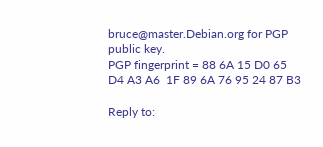bruce@master.Debian.org for PGP public key.
PGP fingerprint = 88 6A 15 D0 65 D4 A3 A6  1F 89 6A 76 95 24 87 B3

Reply to: